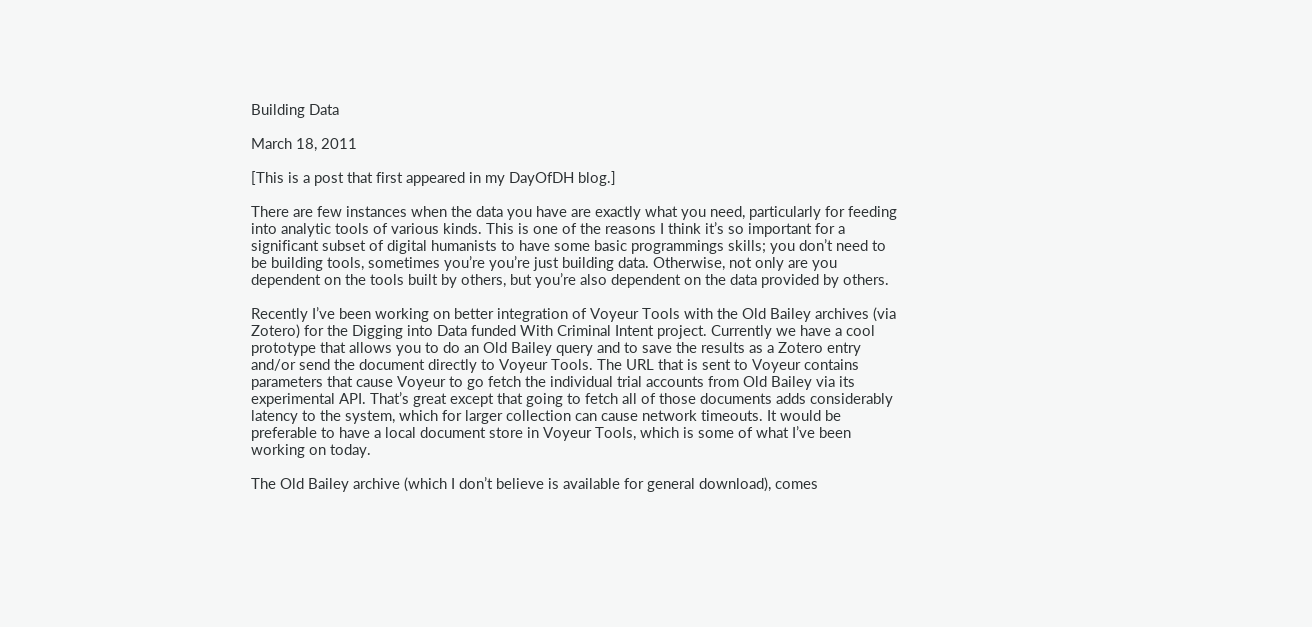Building Data

March 18, 2011

[This is a post that first appeared in my DayOfDH blog.]

There are few instances when the data you have are exactly what you need, particularly for feeding into analytic tools of various kinds. This is one of the reasons I think it’s so important for a significant subset of digital humanists to have some basic programmings skills; you don’t need to be building tools, sometimes you’re you’re just building data. Otherwise, not only are you dependent on the tools built by others, but you’re also dependent on the data provided by others.

Recently I’ve been working on better integration of Voyeur Tools with the Old Bailey archives (via Zotero) for the Digging into Data funded With Criminal Intent project. Currently we have a cool prototype that allows you to do an Old Bailey query and to save the results as a Zotero entry and/or send the document directly to Voyeur Tools. The URL that is sent to Voyeur contains parameters that cause Voyeur to go fetch the individual trial accounts from Old Bailey via its experimental API. That’s great except that going to fetch all of those documents adds considerably latency to the system, which for larger collection can cause network timeouts. It would be preferable to have a local document store in Voyeur Tools, which is some of what I’ve been working on today.

The Old Bailey archive (which I don’t believe is available for general download), comes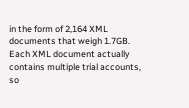in the form of 2,164 XML documents that weigh 1.7GB. Each XML document actually contains multiple trial accounts, so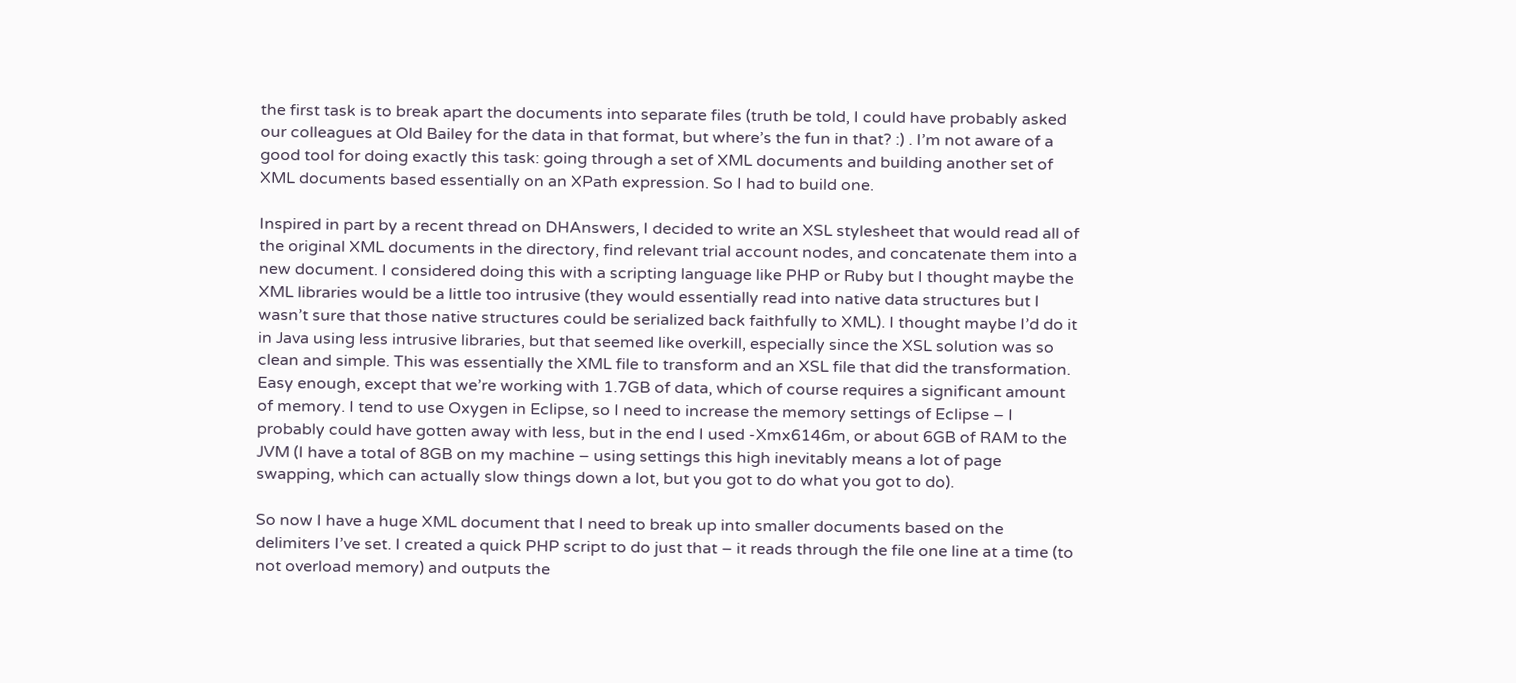the first task is to break apart the documents into separate files (truth be told, I could have probably asked our colleagues at Old Bailey for the data in that format, but where’s the fun in that? :) . I’m not aware of a good tool for doing exactly this task: going through a set of XML documents and building another set of XML documents based essentially on an XPath expression. So I had to build one.

Inspired in part by a recent thread on DHAnswers, I decided to write an XSL stylesheet that would read all of the original XML documents in the directory, find relevant trial account nodes, and concatenate them into a new document. I considered doing this with a scripting language like PHP or Ruby but I thought maybe the XML libraries would be a little too intrusive (they would essentially read into native data structures but I wasn’t sure that those native structures could be serialized back faithfully to XML). I thought maybe I’d do it in Java using less intrusive libraries, but that seemed like overkill, especially since the XSL solution was so clean and simple. This was essentially the XML file to transform and an XSL file that did the transformation. Easy enough, except that we’re working with 1.7GB of data, which of course requires a significant amount of memory. I tend to use Oxygen in Eclipse, so I need to increase the memory settings of Eclipse – I probably could have gotten away with less, but in the end I used -Xmx6146m, or about 6GB of RAM to the JVM (I have a total of 8GB on my machine – using settings this high inevitably means a lot of page swapping, which can actually slow things down a lot, but you got to do what you got to do).

So now I have a huge XML document that I need to break up into smaller documents based on the delimiters I’ve set. I created a quick PHP script to do just that – it reads through the file one line at a time (to not overload memory) and outputs the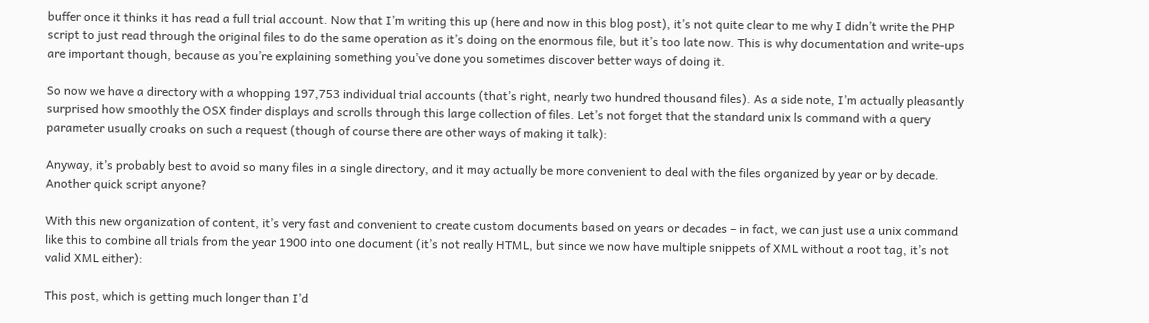buffer once it thinks it has read a full trial account. Now that I’m writing this up (here and now in this blog post), it’s not quite clear to me why I didn’t write the PHP script to just read through the original files to do the same operation as it’s doing on the enormous file, but it’s too late now. This is why documentation and write-ups are important though, because as you’re explaining something you’ve done you sometimes discover better ways of doing it.

So now we have a directory with a whopping 197,753 individual trial accounts (that’s right, nearly two hundred thousand files). As a side note, I’m actually pleasantly surprised how smoothly the OSX finder displays and scrolls through this large collection of files. Let’s not forget that the standard unix ls command with a query parameter usually croaks on such a request (though of course there are other ways of making it talk):

Anyway, it’s probably best to avoid so many files in a single directory, and it may actually be more convenient to deal with the files organized by year or by decade. Another quick script anyone?

With this new organization of content, it’s very fast and convenient to create custom documents based on years or decades – in fact, we can just use a unix command like this to combine all trials from the year 1900 into one document (it’s not really HTML, but since we now have multiple snippets of XML without a root tag, it’s not valid XML either):

This post, which is getting much longer than I’d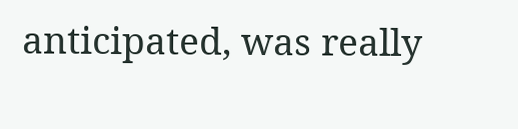anticipated, was really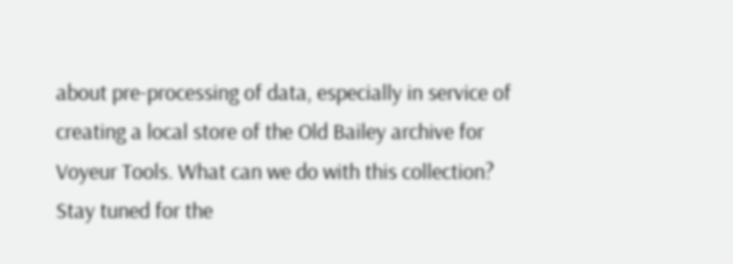about pre-processing of data, especially in service of creating a local store of the Old Bailey archive for Voyeur Tools. What can we do with this collection? Stay tuned for the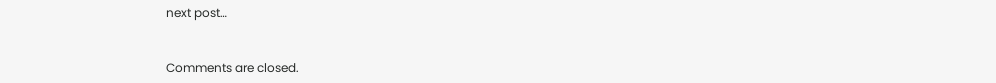next post…


Comments are closed.